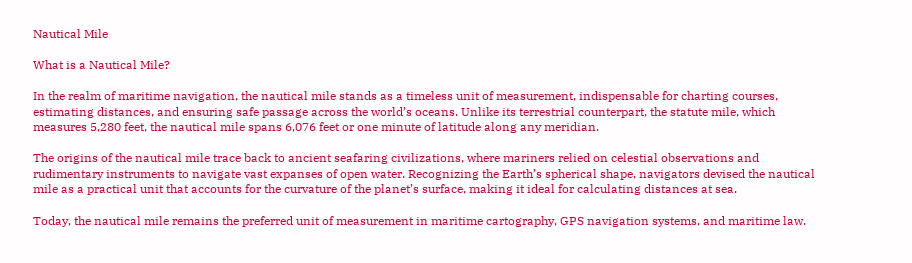Nautical Mile

What is a Nautical Mile?

In the realm of maritime navigation, the nautical mile stands as a timeless unit of measurement, indispensable for charting courses, estimating distances, and ensuring safe passage across the world’s oceans. Unlike its terrestrial counterpart, the statute mile, which measures 5,280 feet, the nautical mile spans 6,076 feet or one minute of latitude along any meridian.

The origins of the nautical mile trace back to ancient seafaring civilizations, where mariners relied on celestial observations and rudimentary instruments to navigate vast expanses of open water. Recognizing the Earth’s spherical shape, navigators devised the nautical mile as a practical unit that accounts for the curvature of the planet’s surface, making it ideal for calculating distances at sea.

Today, the nautical mile remains the preferred unit of measurement in maritime cartography, GPS navigation systems, and maritime law.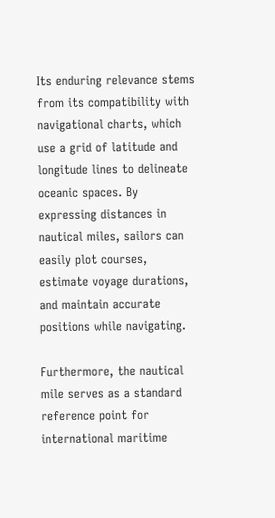Its enduring relevance stems from its compatibility with navigational charts, which use a grid of latitude and longitude lines to delineate oceanic spaces. By expressing distances in nautical miles, sailors can easily plot courses, estimate voyage durations, and maintain accurate positions while navigating.

Furthermore, the nautical mile serves as a standard reference point for international maritime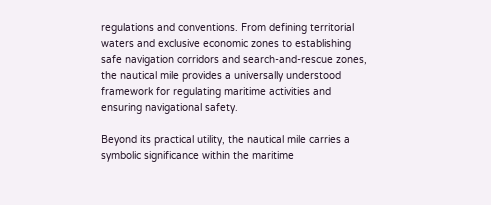regulations and conventions. From defining territorial waters and exclusive economic zones to establishing safe navigation corridors and search-and-rescue zones, the nautical mile provides a universally understood framework for regulating maritime activities and ensuring navigational safety.

Beyond its practical utility, the nautical mile carries a symbolic significance within the maritime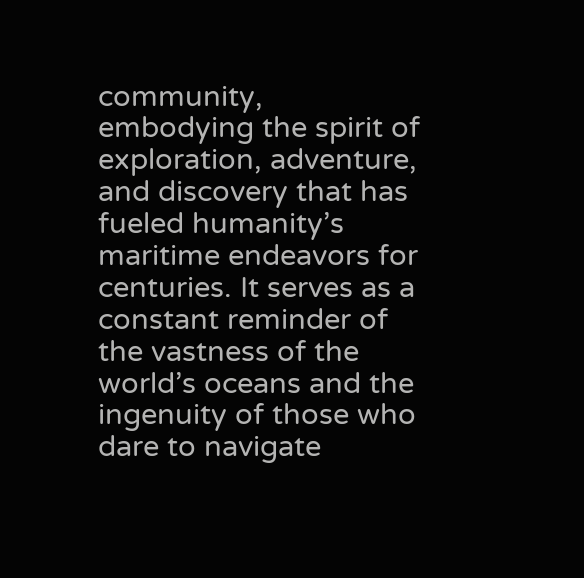community, embodying the spirit of exploration, adventure, and discovery that has fueled humanity’s maritime endeavors for centuries. It serves as a constant reminder of the vastness of the world’s oceans and the ingenuity of those who dare to navigate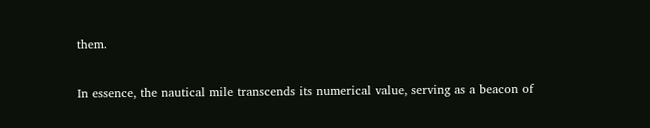them.

In essence, the nautical mile transcends its numerical value, serving as a beacon of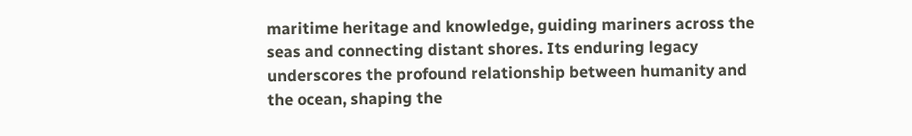maritime heritage and knowledge, guiding mariners across the seas and connecting distant shores. Its enduring legacy underscores the profound relationship between humanity and the ocean, shaping the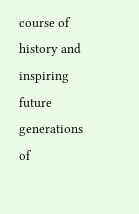course of history and inspiring future generations of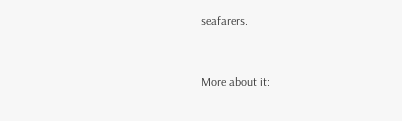seafarers.


More about it: